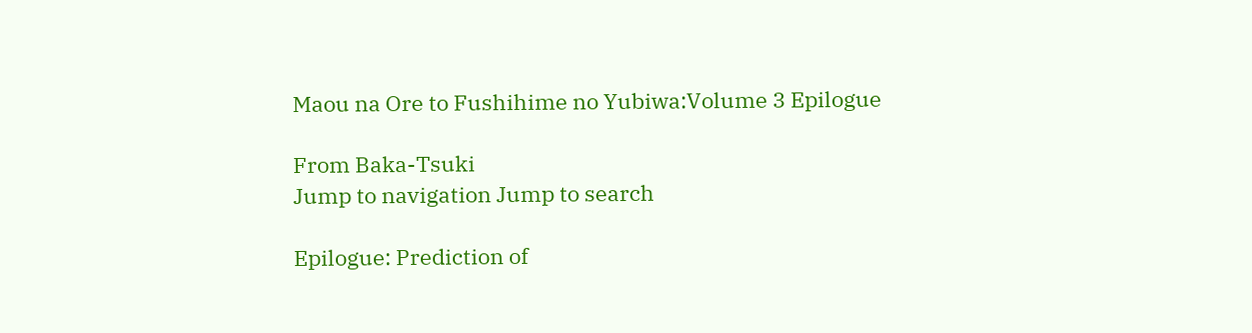Maou na Ore to Fushihime no Yubiwa:Volume 3 Epilogue

From Baka-Tsuki
Jump to navigation Jump to search

Epilogue: Prediction of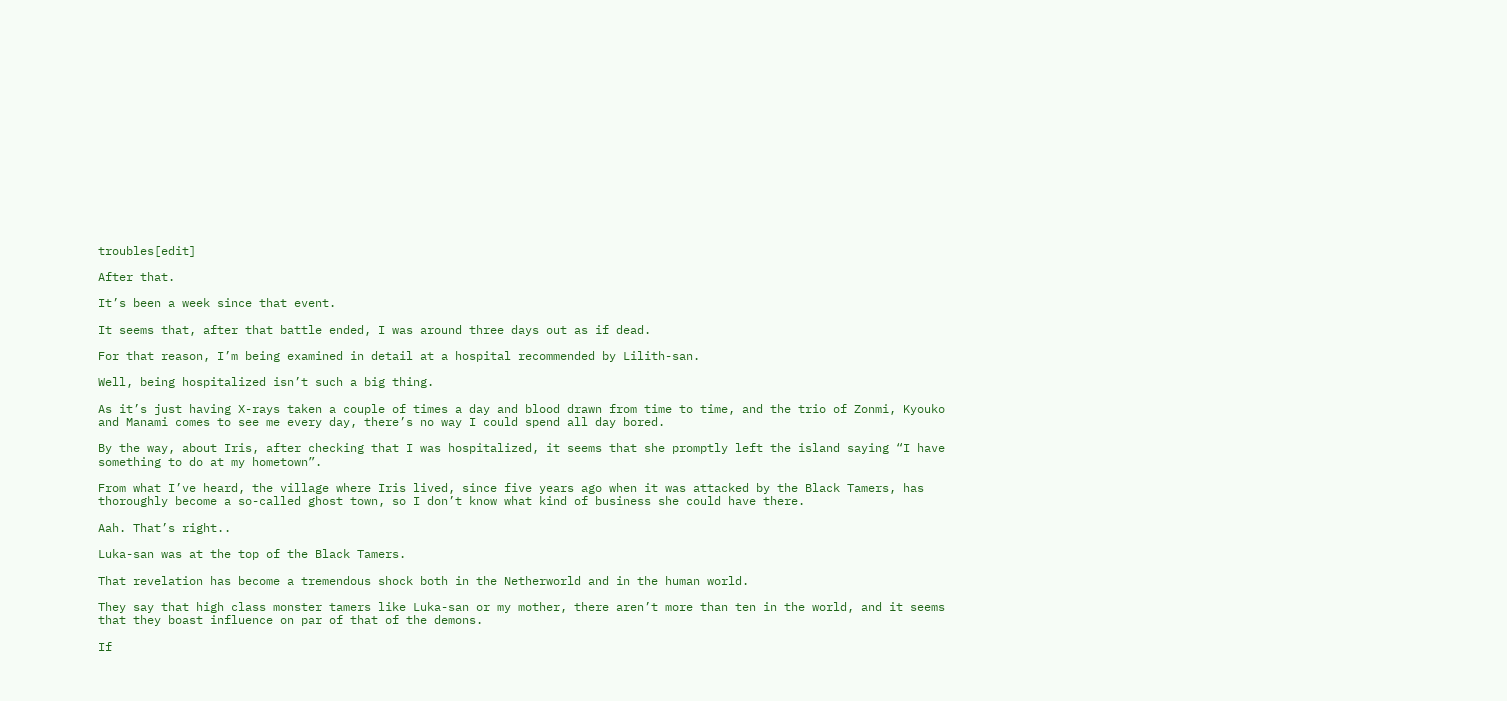troubles[edit]

After that.

It’s been a week since that event.

It seems that, after that battle ended, I was around three days out as if dead.

For that reason, I’m being examined in detail at a hospital recommended by Lilith-san.

Well, being hospitalized isn’t such a big thing.

As it’s just having X-rays taken a couple of times a day and blood drawn from time to time, and the trio of Zonmi, Kyouko and Manami comes to see me every day, there’s no way I could spend all day bored.

By the way, about Iris, after checking that I was hospitalized, it seems that she promptly left the island saying “I have something to do at my hometown”.

From what I’ve heard, the village where Iris lived, since five years ago when it was attacked by the Black Tamers, has thoroughly become a so-called ghost town, so I don’t know what kind of business she could have there.

Aah. That’s right..

Luka-san was at the top of the Black Tamers.

That revelation has become a tremendous shock both in the Netherworld and in the human world.

They say that high class monster tamers like Luka-san or my mother, there aren’t more than ten in the world, and it seems that they boast influence on par of that of the demons.

If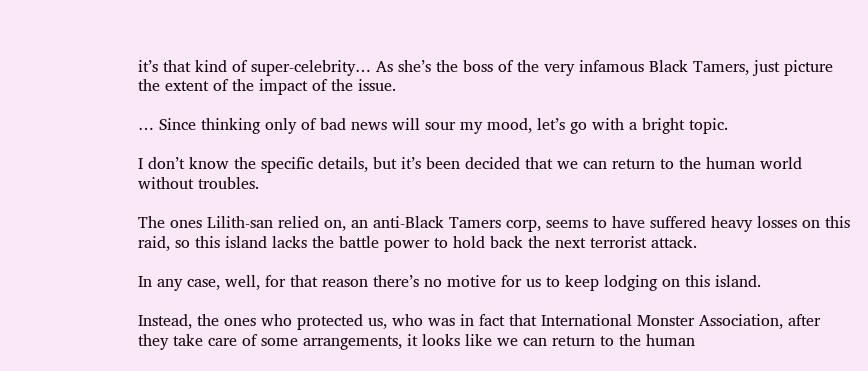it’s that kind of super-celebrity… As she’s the boss of the very infamous Black Tamers, just picture the extent of the impact of the issue.

… Since thinking only of bad news will sour my mood, let’s go with a bright topic.

I don’t know the specific details, but it’s been decided that we can return to the human world without troubles.

The ones Lilith-san relied on, an anti-Black Tamers corp, seems to have suffered heavy losses on this raid, so this island lacks the battle power to hold back the next terrorist attack.

In any case, well, for that reason there’s no motive for us to keep lodging on this island.

Instead, the ones who protected us, who was in fact that International Monster Association, after they take care of some arrangements, it looks like we can return to the human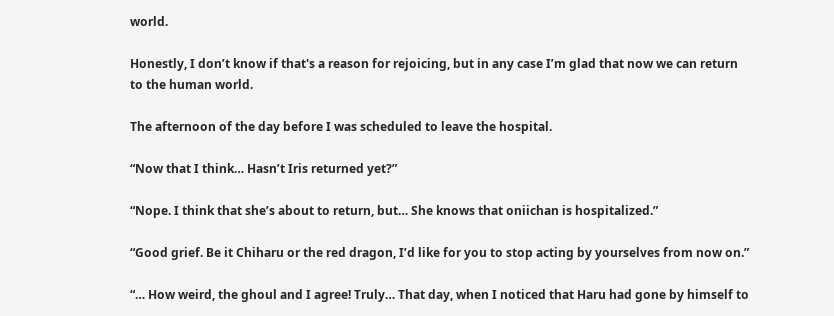world.

Honestly, I don’t know if that's a reason for rejoicing, but in any case I’m glad that now we can return to the human world.

The afternoon of the day before I was scheduled to leave the hospital.

“Now that I think… Hasn’t Iris returned yet?”

“Nope. I think that she’s about to return, but… She knows that oniichan is hospitalized.”

“Good grief. Be it Chiharu or the red dragon, I’d like for you to stop acting by yourselves from now on.”

“… How weird, the ghoul and I agree! Truly… That day, when I noticed that Haru had gone by himself to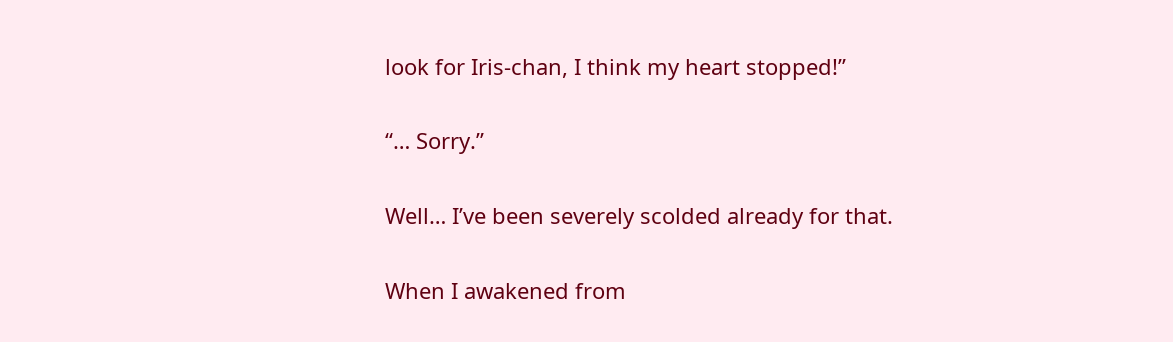look for Iris-chan, I think my heart stopped!”

“… Sorry.”

Well… I’ve been severely scolded already for that.

When I awakened from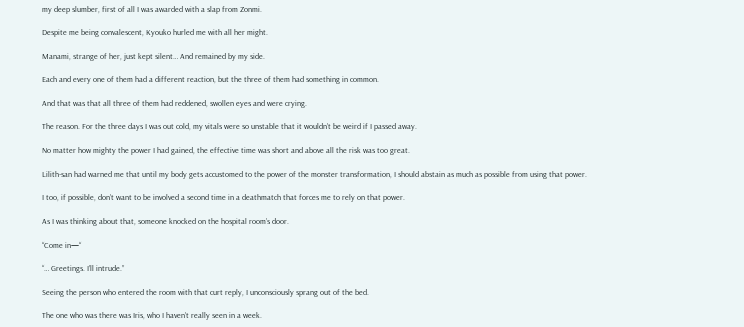my deep slumber, first of all I was awarded with a slap from Zonmi.

Despite me being convalescent, Kyouko hurled me with all her might.

Manami, strange of her, just kept silent… And remained by my side.

Each and every one of them had a different reaction, but the three of them had something in common.

And that was that all three of them had reddened, swollen eyes and were crying.

The reason. For the three days I was out cold, my vitals were so unstable that it wouldn’t be weird if I passed away.

No matter how mighty the power I had gained, the effective time was short and above all the risk was too great.

Lilith-san had warned me that until my body gets accustomed to the power of the monster transformation, I should abstain as much as possible from using that power.

I too, if possible, don’t want to be involved a second time in a deathmatch that forces me to rely on that power.

As I was thinking about that, someone knocked on the hospital room’s door.

“Come in—“

“… Greetings. I’ll intrude.”

Seeing the person who entered the room with that curt reply, I unconsciously sprang out of the bed.

The one who was there was Iris, who I haven’t really seen in a week.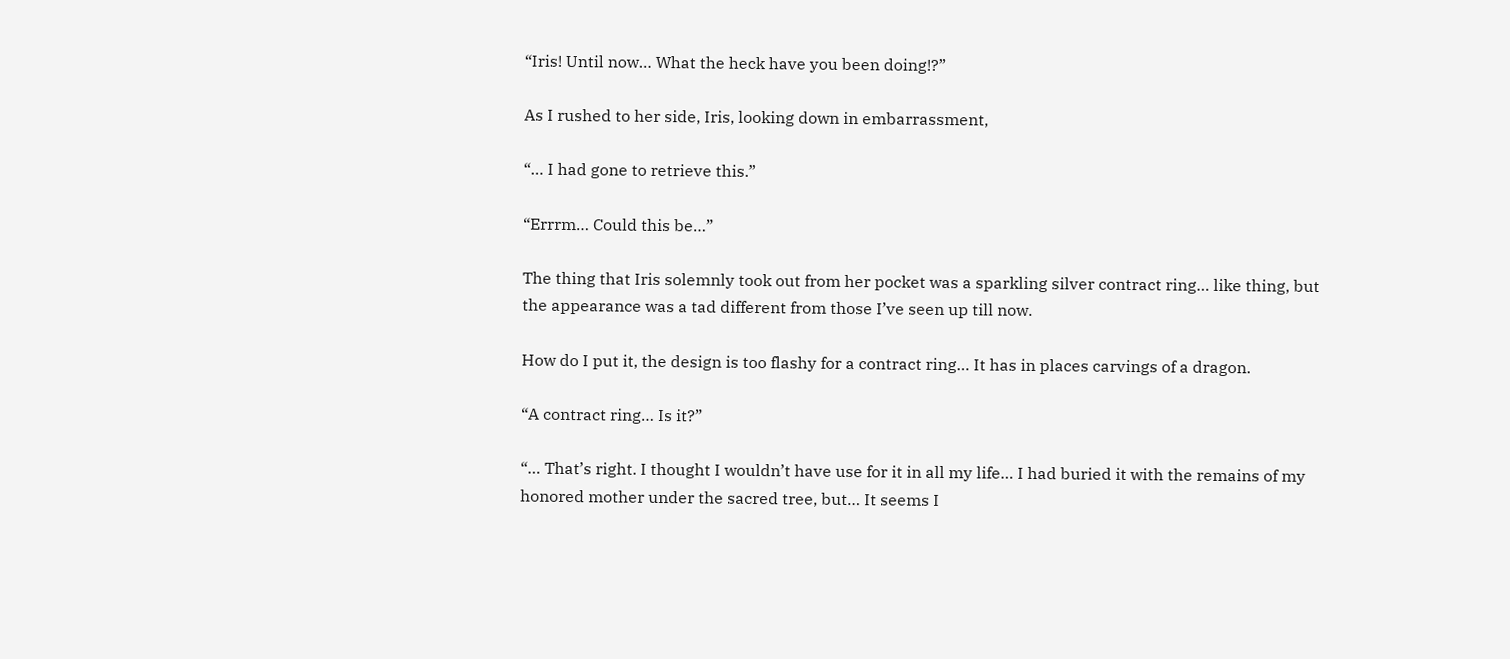“Iris! Until now… What the heck have you been doing!?”

As I rushed to her side, Iris, looking down in embarrassment,

“… I had gone to retrieve this.”

“Errrm… Could this be…”

The thing that Iris solemnly took out from her pocket was a sparkling silver contract ring… like thing, but the appearance was a tad different from those I’ve seen up till now.

How do I put it, the design is too flashy for a contract ring… It has in places carvings of a dragon.

“A contract ring… Is it?”

“… That’s right. I thought I wouldn’t have use for it in all my life… I had buried it with the remains of my honored mother under the sacred tree, but… It seems I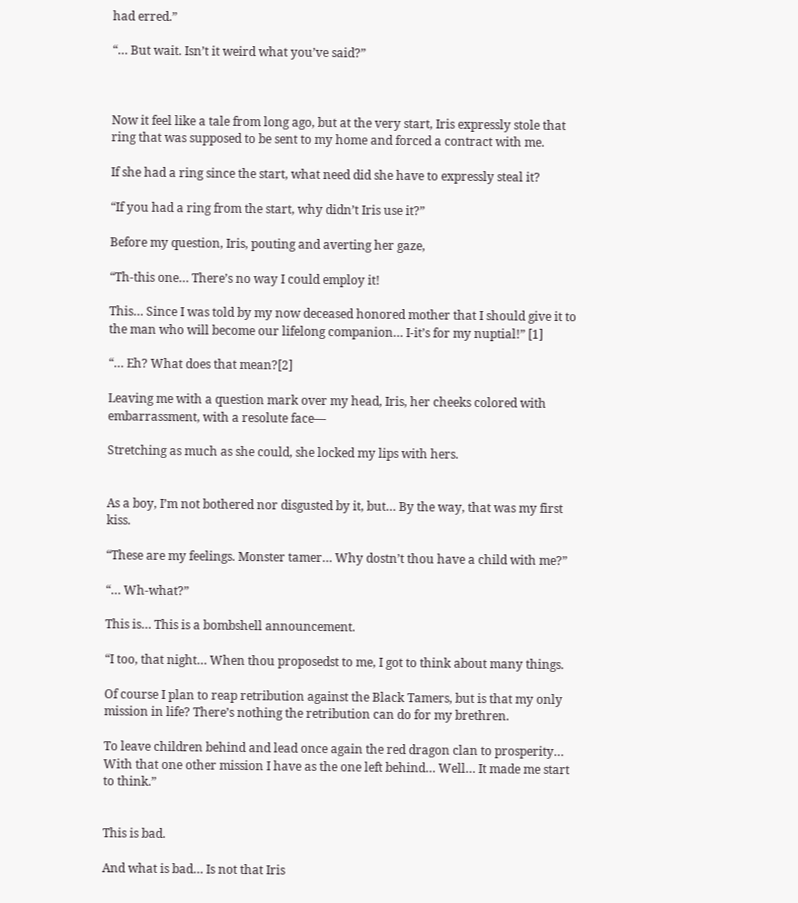had erred.”

“… But wait. Isn’t it weird what you’ve said?”



Now it feel like a tale from long ago, but at the very start, Iris expressly stole that ring that was supposed to be sent to my home and forced a contract with me.

If she had a ring since the start, what need did she have to expressly steal it?

“If you had a ring from the start, why didn’t Iris use it?”

Before my question, Iris, pouting and averting her gaze,

“Th-this one… There’s no way I could employ it!

This… Since I was told by my now deceased honored mother that I should give it to the man who will become our lifelong companion… I-it’s for my nuptial!” [1]

“… Eh? What does that mean?[2]

Leaving me with a question mark over my head, Iris, her cheeks colored with embarrassment, with a resolute face—

Stretching as much as she could, she locked my lips with hers.


As a boy, I’m not bothered nor disgusted by it, but… By the way, that was my first kiss.

“These are my feelings. Monster tamer… Why dostn’t thou have a child with me?”

“… Wh-what?”

This is… This is a bombshell announcement.

“I too, that night… When thou proposedst to me, I got to think about many things.

Of course I plan to reap retribution against the Black Tamers, but is that my only mission in life? There’s nothing the retribution can do for my brethren.

To leave children behind and lead once again the red dragon clan to prosperity… With that one other mission I have as the one left behind… Well… It made me start to think.”


This is bad.

And what is bad… Is not that Iris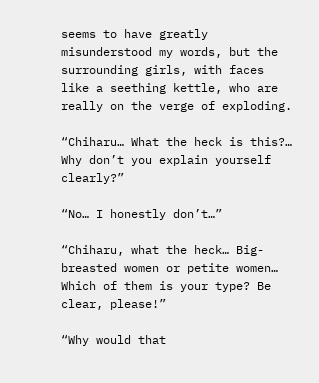seems to have greatly misunderstood my words, but the surrounding girls, with faces like a seething kettle, who are really on the verge of exploding.

“Chiharu… What the heck is this?… Why don’t you explain yourself clearly?”

“No… I honestly don’t…”

“Chiharu, what the heck… Big-breasted women or petite women… Which of them is your type? Be clear, please!”

“Why would that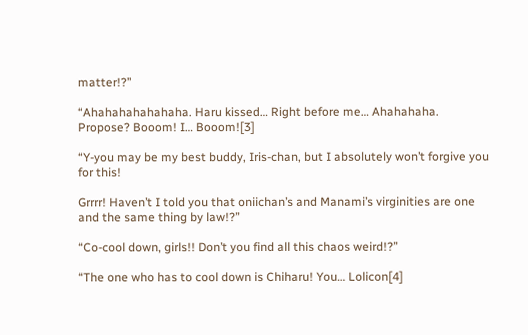matter!?”

“Ahahahahahahaha. Haru kissed… Right before me… Ahahahaha. Propose? Booom! I… Booom![3]

“Y-you may be my best buddy, Iris-chan, but I absolutely won’t forgive you for this!

Grrrr! Haven’t I told you that oniichan’s and Manami’s virginities are one and the same thing by law!?”

“Co-cool down, girls!! Don’t you find all this chaos weird!?”

“The one who has to cool down is Chiharu! You… Lolicon[4]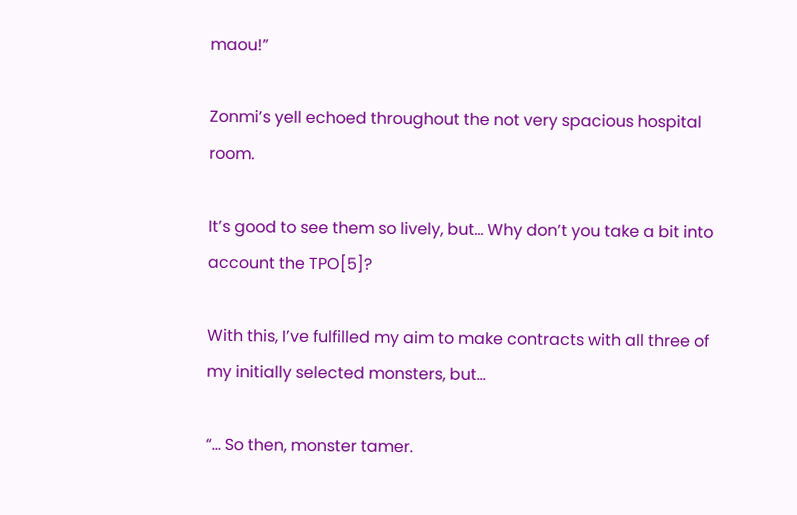maou!”

Zonmi’s yell echoed throughout the not very spacious hospital room.

It’s good to see them so lively, but… Why don’t you take a bit into account the TPO[5]?

With this, I’ve fulfilled my aim to make contracts with all three of my initially selected monsters, but…

“… So then, monster tamer.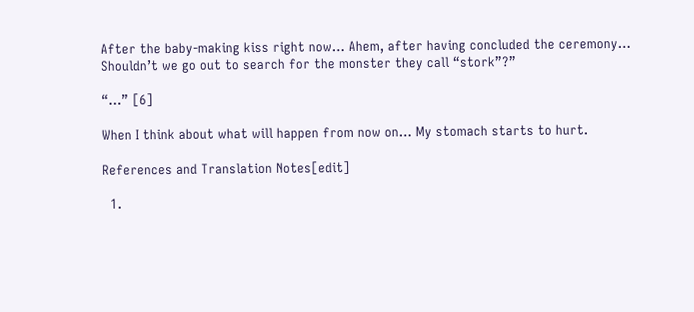After the baby-making kiss right now… Ahem, after having concluded the ceremony… Shouldn’t we go out to search for the monster they call “stork”?”

“…” [6]

When I think about what will happen from now on… My stomach starts to hurt.

References and Translation Notes[edit]

  1.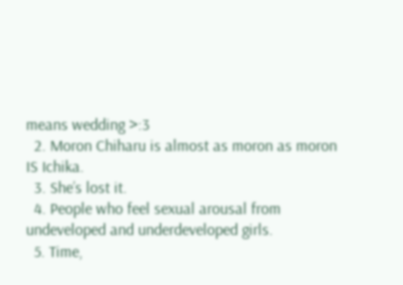means wedding >:3
  2. Moron Chiharu is almost as moron as moron IS Ichika.
  3. She’s lost it.
  4. People who feel sexual arousal from undeveloped and underdeveloped girls.
  5. Time,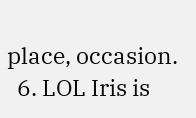place, occasion.
  6. LOL Iris is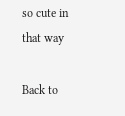so cute in that way

Back to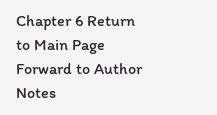Chapter 6 Return to Main Page Forward to Author Notes